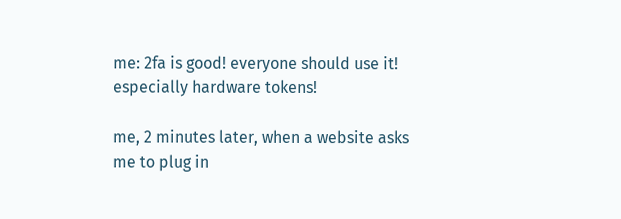me: 2fa is good! everyone should use it! especially hardware tokens!

me, 2 minutes later, when a website asks me to plug in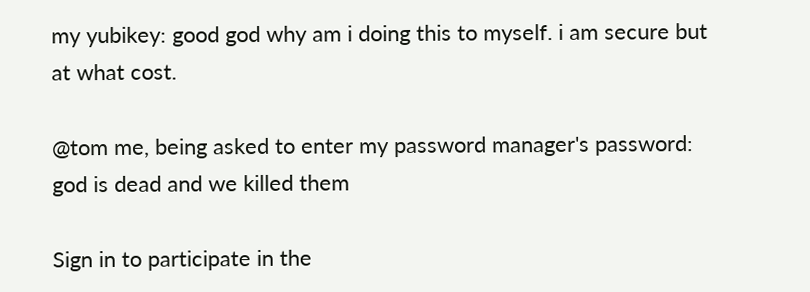my yubikey: good god why am i doing this to myself. i am secure but at what cost.

@tom me, being asked to enter my password manager's password: god is dead and we killed them

Sign in to participate in the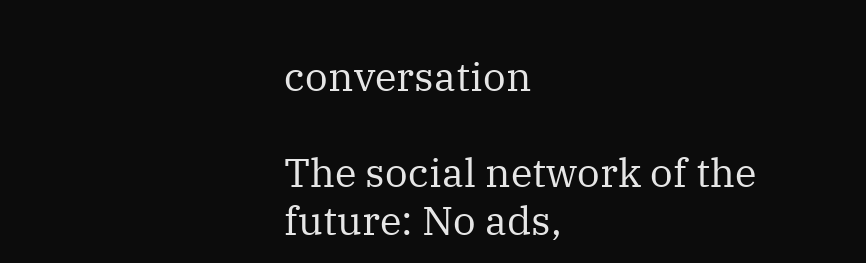conversation

The social network of the future: No ads,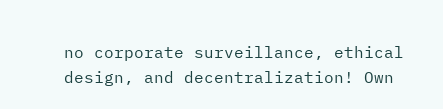no corporate surveillance, ethical design, and decentralization! Own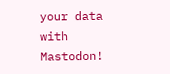your data with Mastodon!